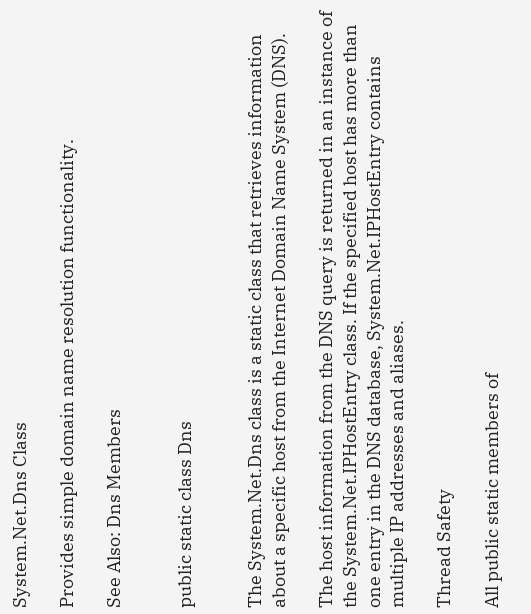System.Net.Dns Class

Provides simple domain name resolution functionality.

See Also: Dns Members


public static class Dns


The System.Net.Dns class is a static class that retrieves information about a specific host from the Internet Domain Name System (DNS).

The host information from the DNS query is returned in an instance of the System.Net.IPHostEntry class. If the specified host has more than one entry in the DNS database, System.Net.IPHostEntry contains multiple IP addresses and aliases.

Thread Safety

All public static members of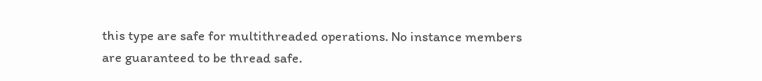this type are safe for multithreaded operations. No instance members are guaranteed to be thread safe.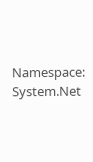Namespace: System.Net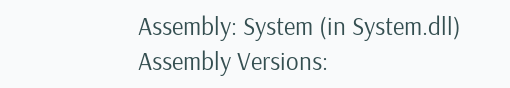Assembly: System (in System.dll)
Assembly Versions: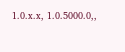1.0.x.x, 1.0.5000.0,,